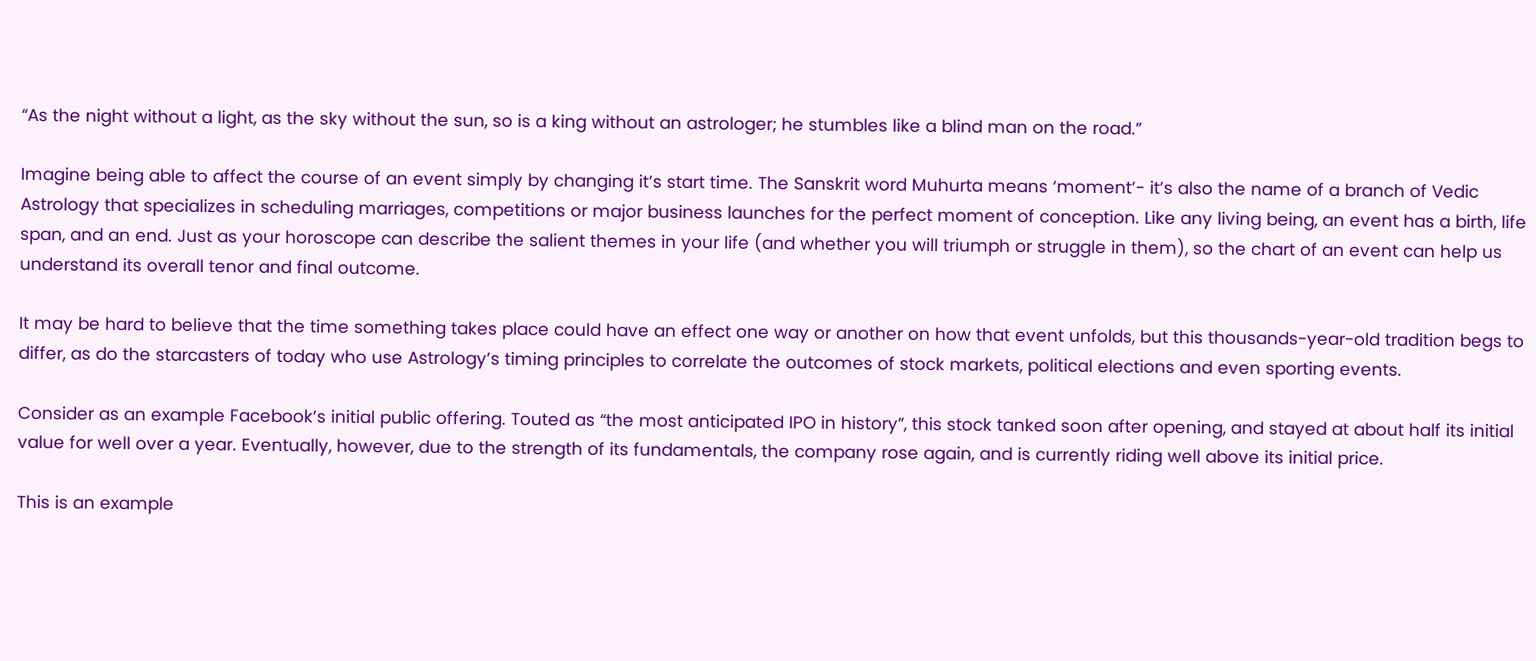“As the night without a light, as the sky without the sun, so is a king without an astrologer; he stumbles like a blind man on the road.”

Imagine being able to affect the course of an event simply by changing it’s start time. The Sanskrit word Muhurta means ‘moment’- it’s also the name of a branch of Vedic Astrology that specializes in scheduling marriages, competitions or major business launches for the perfect moment of conception. Like any living being, an event has a birth, life span, and an end. Just as your horoscope can describe the salient themes in your life (and whether you will triumph or struggle in them), so the chart of an event can help us understand its overall tenor and final outcome.

It may be hard to believe that the time something takes place could have an effect one way or another on how that event unfolds, but this thousands-year-old tradition begs to differ, as do the starcasters of today who use Astrology’s timing principles to correlate the outcomes of stock markets, political elections and even sporting events.

Consider as an example Facebook’s initial public offering. Touted as “the most anticipated IPO in history”, this stock tanked soon after opening, and stayed at about half its initial value for well over a year. Eventually, however, due to the strength of its fundamentals, the company rose again, and is currently riding well above its initial price.

This is an example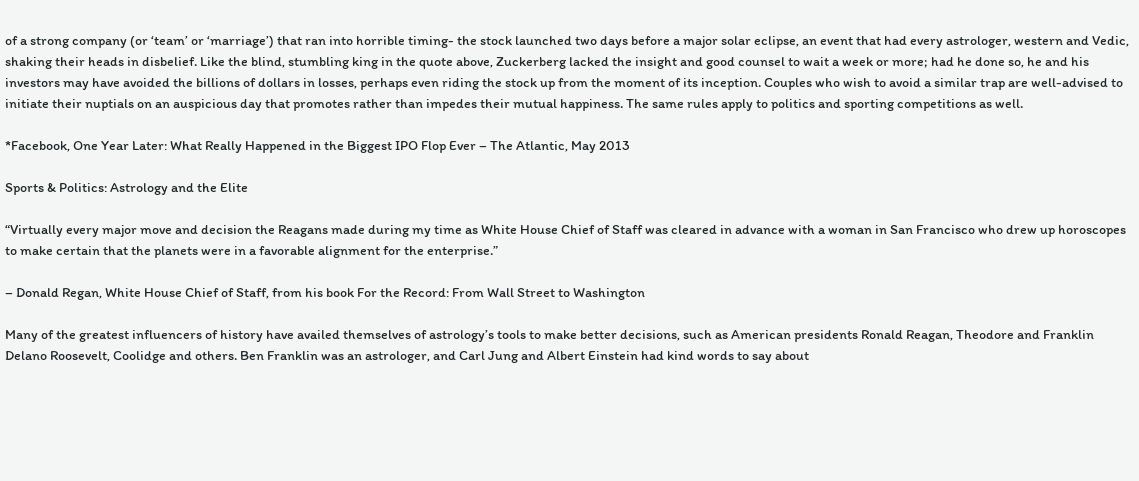of a strong company (or ‘team’ or ‘marriage’) that ran into horrible timing- the stock launched two days before a major solar eclipse, an event that had every astrologer, western and Vedic, shaking their heads in disbelief. Like the blind, stumbling king in the quote above, Zuckerberg lacked the insight and good counsel to wait a week or more; had he done so, he and his investors may have avoided the billions of dollars in losses, perhaps even riding the stock up from the moment of its inception. Couples who wish to avoid a similar trap are well-advised to initiate their nuptials on an auspicious day that promotes rather than impedes their mutual happiness. The same rules apply to politics and sporting competitions as well.

*Facebook, One Year Later: What Really Happened in the Biggest IPO Flop Ever – The Atlantic, May 2013

Sports & Politics: Astrology and the Elite

“Virtually every major move and decision the Reagans made during my time as White House Chief of Staff was cleared in advance with a woman in San Francisco who drew up horoscopes to make certain that the planets were in a favorable alignment for the enterprise.”

– Donald Regan, White House Chief of Staff, from his book For the Record: From Wall Street to Washington

Many of the greatest influencers of history have availed themselves of astrology’s tools to make better decisions, such as American presidents Ronald Reagan, Theodore and Franklin Delano Roosevelt, Coolidge and others. Ben Franklin was an astrologer, and Carl Jung and Albert Einstein had kind words to say about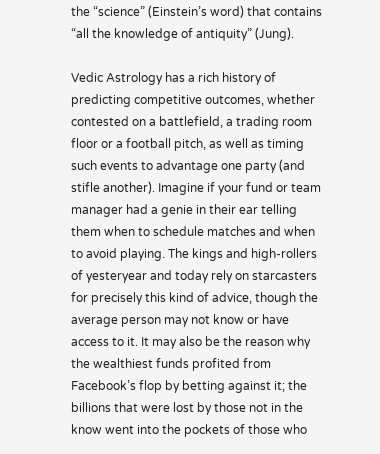the “science” (Einstein’s word) that contains “all the knowledge of antiquity” (Jung).

Vedic Astrology has a rich history of predicting competitive outcomes, whether contested on a battlefield, a trading room floor or a football pitch, as well as timing such events to advantage one party (and stifle another). Imagine if your fund or team manager had a genie in their ear telling them when to schedule matches and when to avoid playing. The kings and high-rollers of yesteryear and today rely on starcasters for precisely this kind of advice, though the average person may not know or have access to it. It may also be the reason why the wealthiest funds profited from Facebook’s flop by betting against it; the billions that were lost by those not in the know went into the pockets of those who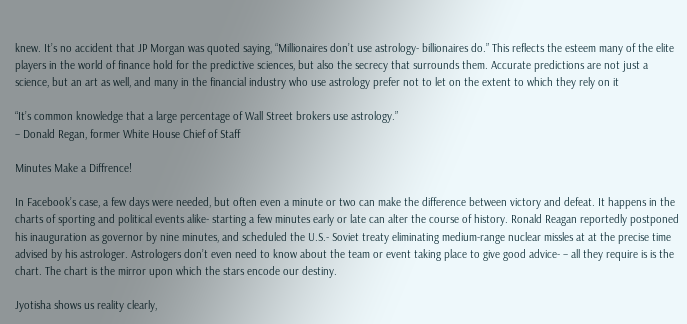knew. It’s no accident that JP Morgan was quoted saying, “Millionaires don’t use astrology- billionaires do.” This reflects the esteem many of the elite players in the world of finance hold for the predictive sciences, but also the secrecy that surrounds them. Accurate predictions are not just a science, but an art as well, and many in the financial industry who use astrology prefer not to let on the extent to which they rely on it

“It’s common knowledge that a large percentage of Wall Street brokers use astrology.”
– Donald Regan, former White House Chief of Staff

Minutes Make a Diffrence!

In Facebook’s case, a few days were needed, but often even a minute or two can make the difference between victory and defeat. It happens in the charts of sporting and political events alike- starting a few minutes early or late can alter the course of history. Ronald Reagan reportedly postponed his inauguration as governor by nine minutes, and scheduled the U.S.- Soviet treaty eliminating medium-range nuclear missles at at the precise time advised by his astrologer. Astrologers don’t even need to know about the team or event taking place to give good advice- – all they require is is the chart. The chart is the mirror upon which the stars encode our destiny.

Jyotisha shows us reality clearly,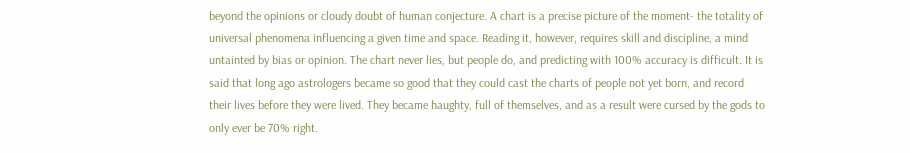beyond the opinions or cloudy doubt of human conjecture. A chart is a precise picture of the moment- the totality of universal phenomena influencing a given time and space. Reading it, however, requires skill and discipline, a mind untainted by bias or opinion. The chart never lies, but people do, and predicting with 100% accuracy is difficult. It is said that long ago astrologers became so good that they could cast the charts of people not yet born, and record their lives before they were lived. They became haughty, full of themselves, and as a result were cursed by the gods to only ever be 70% right.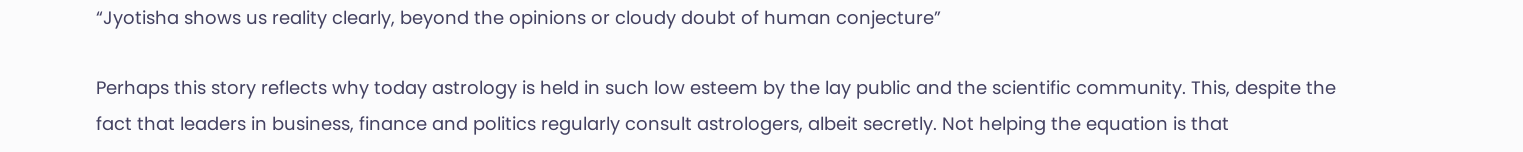“Jyotisha shows us reality clearly, beyond the opinions or cloudy doubt of human conjecture”

Perhaps this story reflects why today astrology is held in such low esteem by the lay public and the scientific community. This, despite the fact that leaders in business, finance and politics regularly consult astrologers, albeit secretly. Not helping the equation is that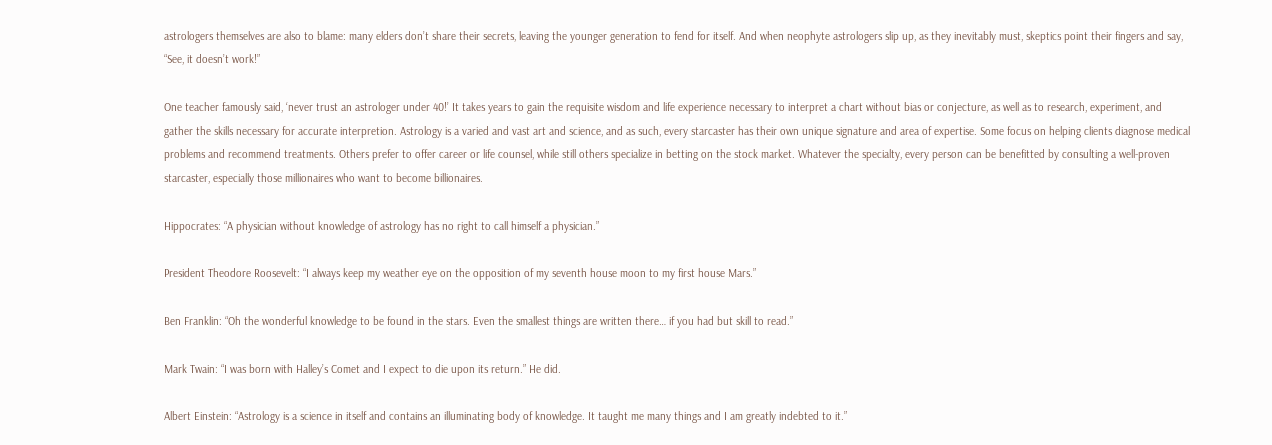astrologers themselves are also to blame: many elders don’t share their secrets, leaving the younger generation to fend for itself. And when neophyte astrologers slip up, as they inevitably must, skeptics point their fingers and say, “See, it doesn’t work!”

One teacher famously said, ‘never trust an astrologer under 40!’ It takes years to gain the requisite wisdom and life experience necessary to interpret a chart without bias or conjecture, as well as to research, experiment, and gather the skills necessary for accurate interpretion. Astrology is a varied and vast art and science, and as such, every starcaster has their own unique signature and area of expertise. Some focus on helping clients diagnose medical problems and recommend treatments. Others prefer to offer career or life counsel, while still others specialize in betting on the stock market. Whatever the specialty, every person can be benefitted by consulting a well-proven starcaster, especially those millionaires who want to become billionaires.

Hippocrates: “A physician without knowledge of astrology has no right to call himself a physician.”

President Theodore Roosevelt: “I always keep my weather eye on the opposition of my seventh house moon to my first house Mars.”

Ben Franklin: “Oh the wonderful knowledge to be found in the stars. Even the smallest things are written there… if you had but skill to read.”

Mark Twain: “I was born with Halley’s Comet and I expect to die upon its return.” He did.

Albert Einstein: “Astrology is a science in itself and contains an illuminating body of knowledge. It taught me many things and I am greatly indebted to it.”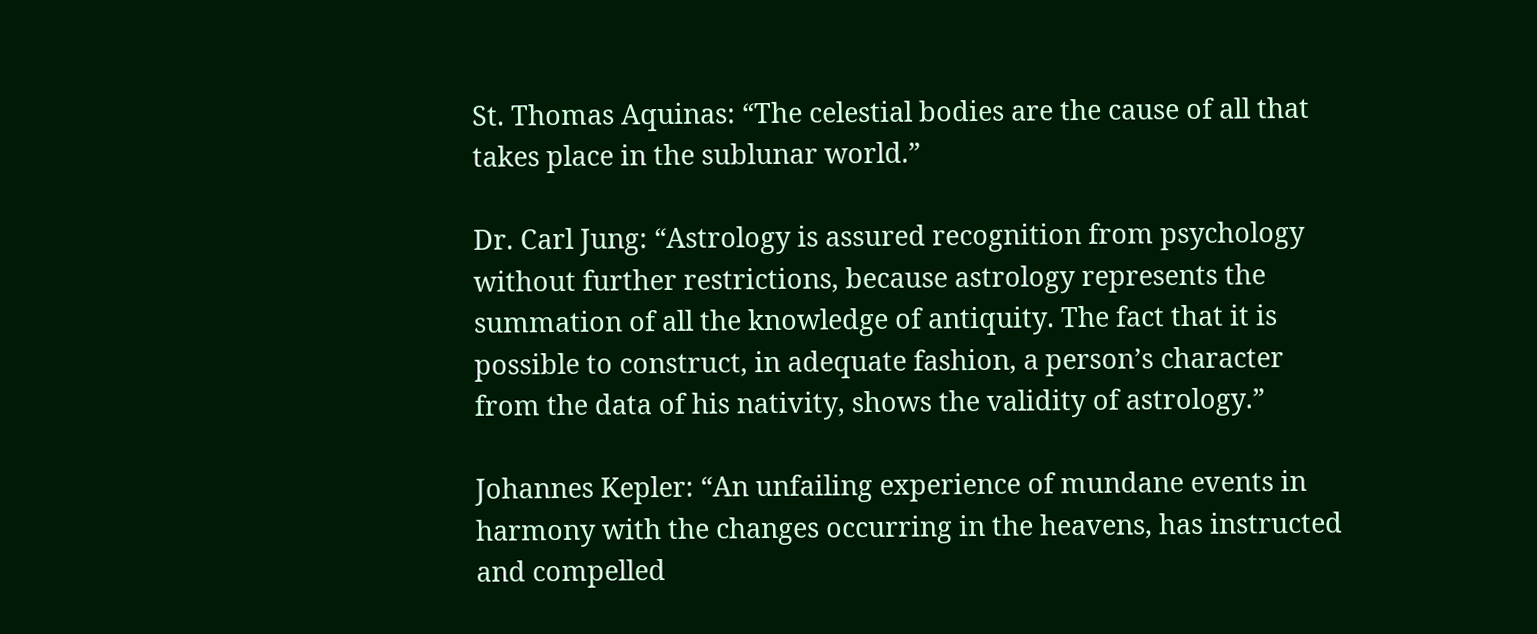St. Thomas Aquinas: “The celestial bodies are the cause of all that takes place in the sublunar world.”

Dr. Carl Jung: “Astrology is assured recognition from psychology without further restrictions, because astrology represents the summation of all the knowledge of antiquity. The fact that it is possible to construct, in adequate fashion, a person’s character from the data of his nativity, shows the validity of astrology.”

Johannes Kepler: “An unfailing experience of mundane events in harmony with the changes occurring in the heavens, has instructed and compelled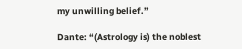my unwilling belief.”

Dante: “(Astrology is) the noblest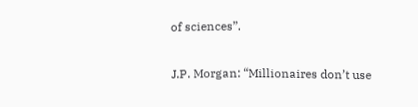of sciences”.

J.P. Morgan: “Millionaires don’t use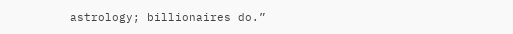astrology; billionaires do.”